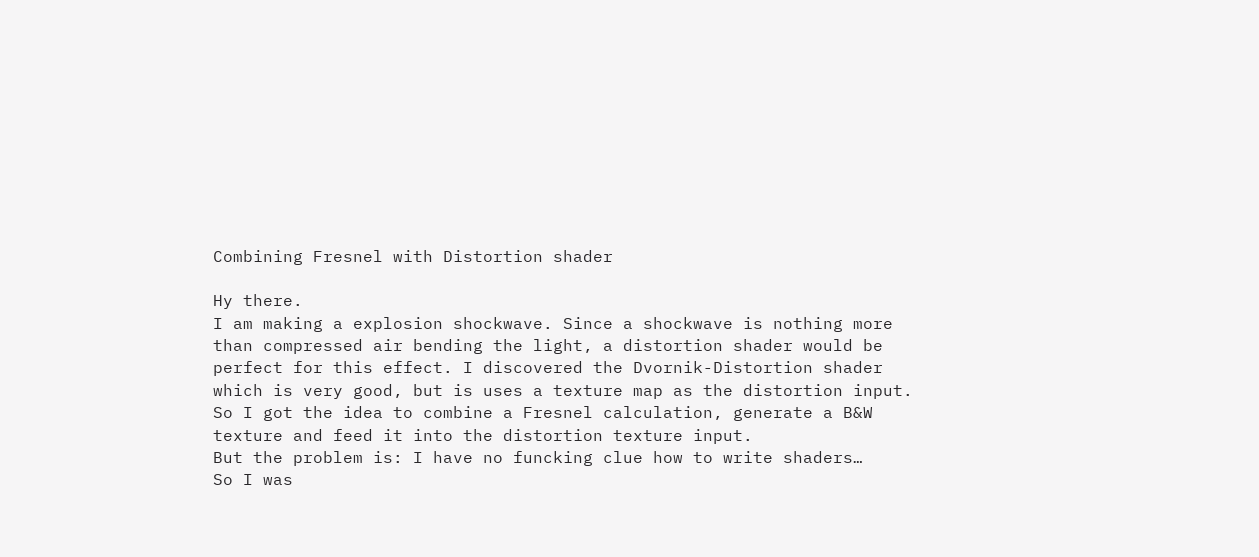Combining Fresnel with Distortion shader

Hy there.
I am making a explosion shockwave. Since a shockwave is nothing more than compressed air bending the light, a distortion shader would be perfect for this effect. I discovered the Dvornik-Distortion shader which is very good, but is uses a texture map as the distortion input. So I got the idea to combine a Fresnel calculation, generate a B&W texture and feed it into the distortion texture input.
But the problem is: I have no funcking clue how to write shaders…
So I was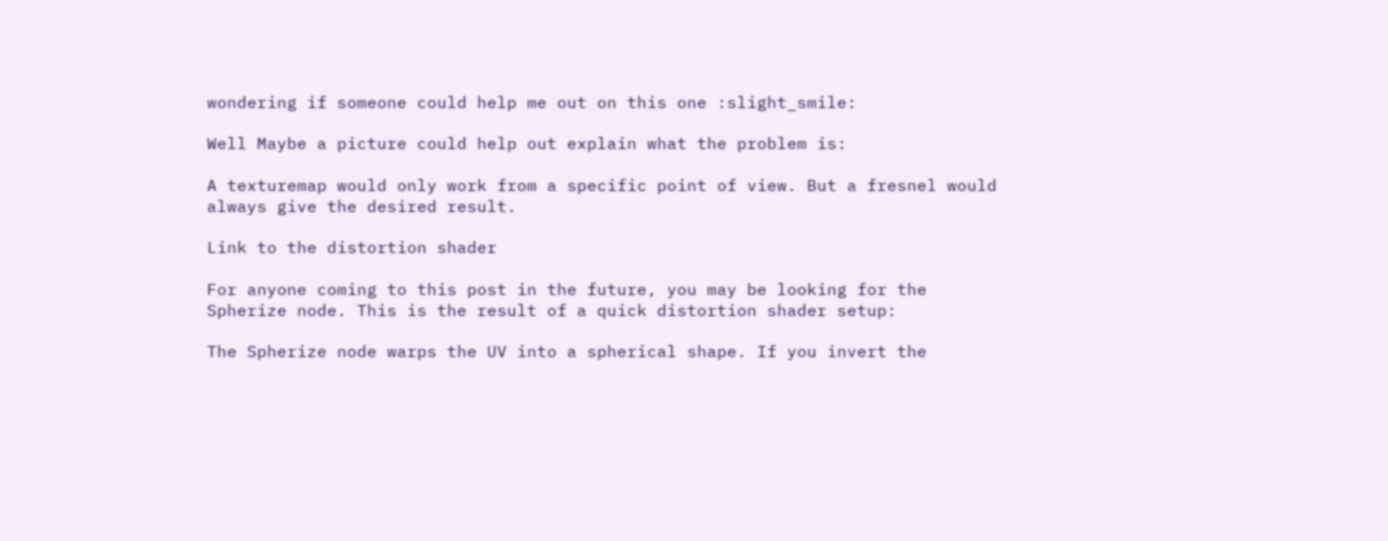wondering if someone could help me out on this one :slight_smile:

Well Maybe a picture could help out explain what the problem is:

A texturemap would only work from a specific point of view. But a fresnel would always give the desired result.

Link to the distortion shader

For anyone coming to this post in the future, you may be looking for the Spherize node. This is the result of a quick distortion shader setup:

The Spherize node warps the UV into a spherical shape. If you invert the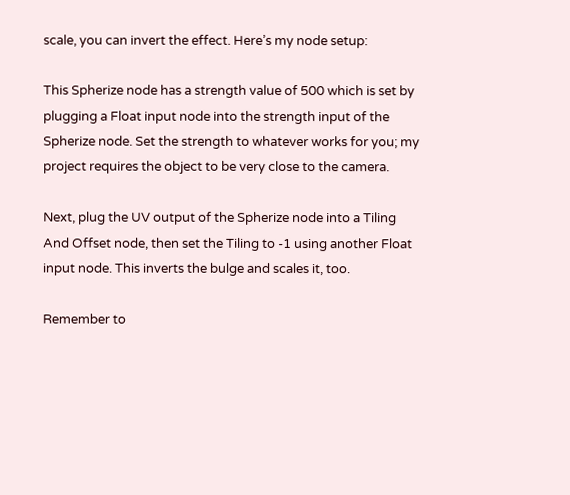scale, you can invert the effect. Here’s my node setup:

This Spherize node has a strength value of 500 which is set by plugging a Float input node into the strength input of the Spherize node. Set the strength to whatever works for you; my project requires the object to be very close to the camera.

Next, plug the UV output of the Spherize node into a Tiling And Offset node, then set the Tiling to -1 using another Float input node. This inverts the bulge and scales it, too.

Remember to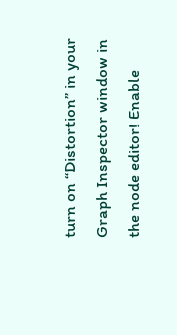turn on “Distortion” in your Graph Inspector window in the node editor! Enable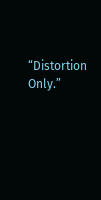“Distortion Only.”